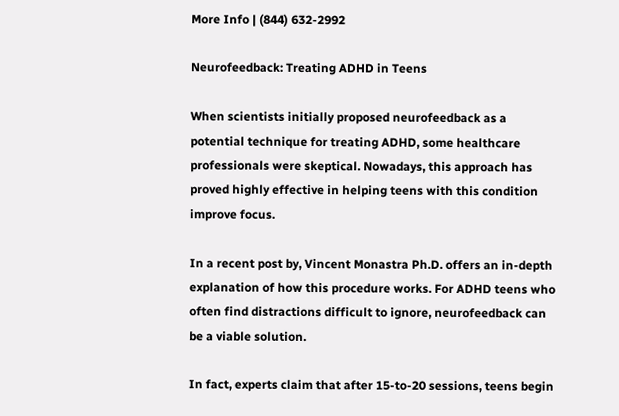More Info | (844) 632-2992

Neurofeedback: Treating ADHD in Teens

When scientists initially proposed neurofeedback as a potential technique for treating ADHD, some healthcare professionals were skeptical. Nowadays, this approach has proved highly effective in helping teens with this condition improve focus.

In a recent post by, Vincent Monastra Ph.D. offers an in-depth explanation of how this procedure works. For ADHD teens who often find distractions difficult to ignore, neurofeedback can be a viable solution.

In fact, experts claim that after 15-to-20 sessions, teens begin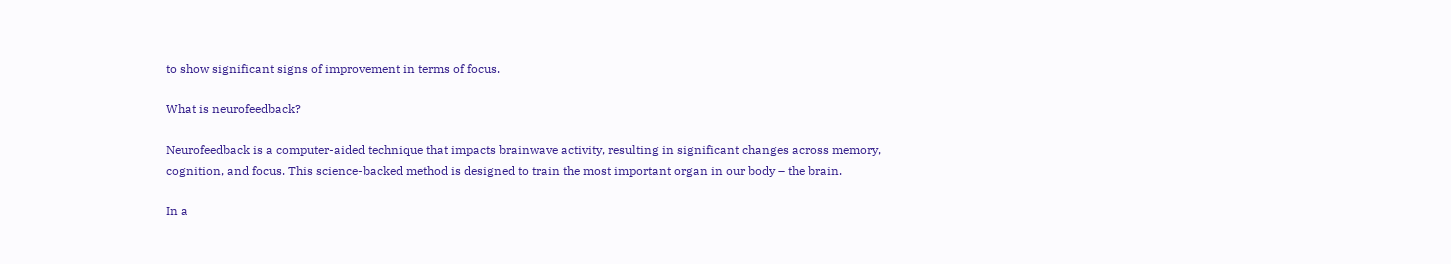to show significant signs of improvement in terms of focus.

What is neurofeedback?

Neurofeedback is a computer-aided technique that impacts brainwave activity, resulting in significant changes across memory, cognition, and focus. This science-backed method is designed to train the most important organ in our body – the brain.

In a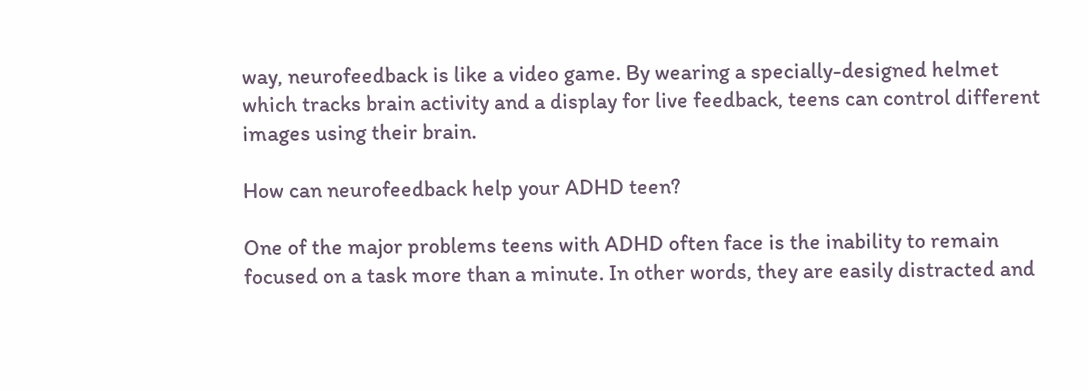way, neurofeedback is like a video game. By wearing a specially-designed helmet which tracks brain activity and a display for live feedback, teens can control different images using their brain.

How can neurofeedback help your ADHD teen?

One of the major problems teens with ADHD often face is the inability to remain focused on a task more than a minute. In other words, they are easily distracted and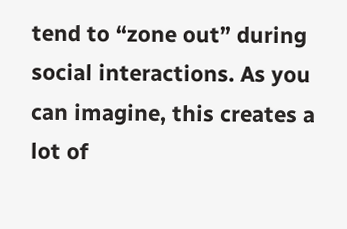tend to “zone out” during social interactions. As you can imagine, this creates a lot of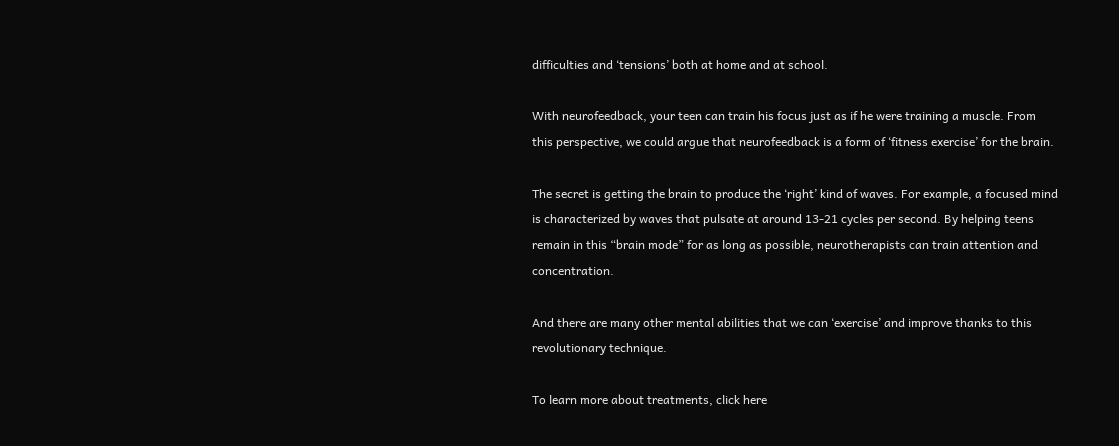difficulties and ‘tensions’ both at home and at school.

With neurofeedback, your teen can train his focus just as if he were training a muscle. From this perspective, we could argue that neurofeedback is a form of ‘fitness exercise’ for the brain.

The secret is getting the brain to produce the ‘right’ kind of waves. For example, a focused mind is characterized by waves that pulsate at around 13-21 cycles per second. By helping teens remain in this “brain mode” for as long as possible, neurotherapists can train attention and concentration.

And there are many other mental abilities that we can ‘exercise’ and improve thanks to this revolutionary technique.

To learn more about treatments, click here